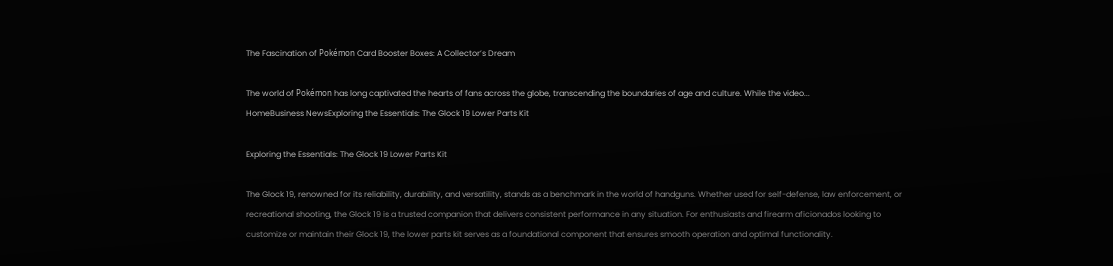The Fascination of Pokémon Card Booster Boxes: A Collector’s Dream

The world of Pokémon has long captivated the hearts of fans across the globe, transcending the boundaries of age and culture. While the video...
HomeBusiness NewsExploring the Essentials: The Glock 19 Lower Parts Kit

Exploring the Essentials: The Glock 19 Lower Parts Kit

The Glock 19, renowned for its reliability, durability, and versatility, stands as a benchmark in the world of handguns. Whether used for self-defense, law enforcement, or recreational shooting, the Glock 19 is a trusted companion that delivers consistent performance in any situation. For enthusiasts and firearm aficionados looking to customize or maintain their Glock 19, the lower parts kit serves as a foundational component that ensures smooth operation and optimal functionality.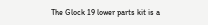The Glock 19 lower parts kit is a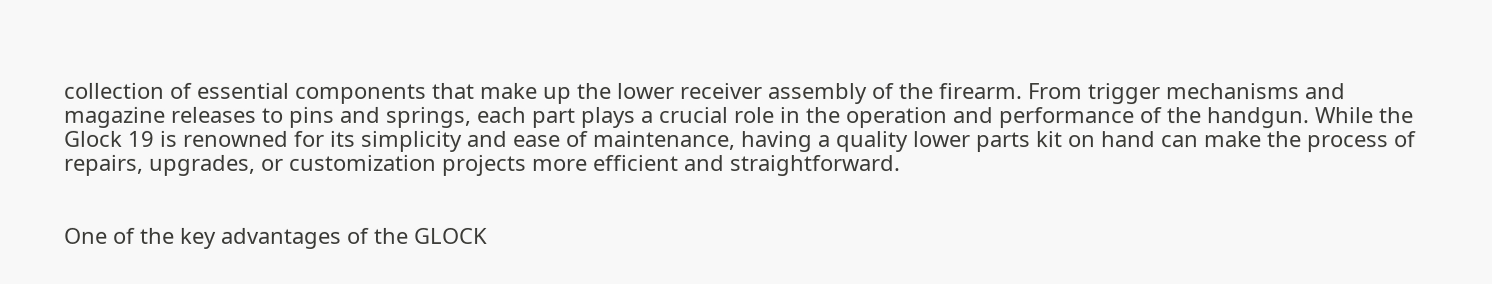collection of essential components that make up the lower receiver assembly of the firearm. From trigger mechanisms and magazine releases to pins and springs, each part plays a crucial role in the operation and performance of the handgun. While the Glock 19 is renowned for its simplicity and ease of maintenance, having a quality lower parts kit on hand can make the process of repairs, upgrades, or customization projects more efficient and straightforward.


One of the key advantages of the GLOCK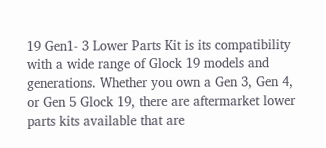19 Gen1- 3 Lower Parts Kit is its compatibility with a wide range of Glock 19 models and generations. Whether you own a Gen 3, Gen 4, or Gen 5 Glock 19, there are aftermarket lower parts kits available that are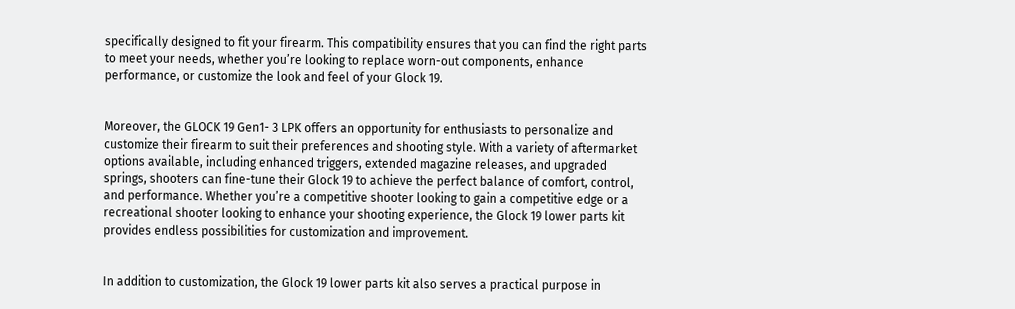specifically designed to fit your firearm. This compatibility ensures that you can find the right parts to meet your needs, whether you’re looking to replace worn-out components, enhance performance, or customize the look and feel of your Glock 19.


Moreover, the GLOCK 19 Gen1- 3 LPK offers an opportunity for enthusiasts to personalize and customize their firearm to suit their preferences and shooting style. With a variety of aftermarket options available, including enhanced triggers, extended magazine releases, and upgraded springs, shooters can fine-tune their Glock 19 to achieve the perfect balance of comfort, control, and performance. Whether you’re a competitive shooter looking to gain a competitive edge or a recreational shooter looking to enhance your shooting experience, the Glock 19 lower parts kit provides endless possibilities for customization and improvement.


In addition to customization, the Glock 19 lower parts kit also serves a practical purpose in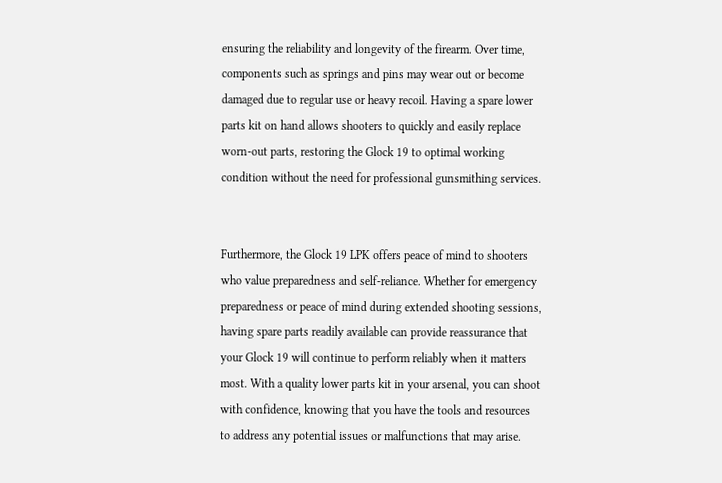ensuring the reliability and longevity of the firearm. Over time, components such as springs and pins may wear out or become damaged due to regular use or heavy recoil. Having a spare lower parts kit on hand allows shooters to quickly and easily replace worn-out parts, restoring the Glock 19 to optimal working condition without the need for professional gunsmithing services.


Furthermore, the Glock 19 LPK offers peace of mind to shooters who value preparedness and self-reliance. Whether for emergency preparedness or peace of mind during extended shooting sessions, having spare parts readily available can provide reassurance that your Glock 19 will continue to perform reliably when it matters most. With a quality lower parts kit in your arsenal, you can shoot with confidence, knowing that you have the tools and resources to address any potential issues or malfunctions that may arise.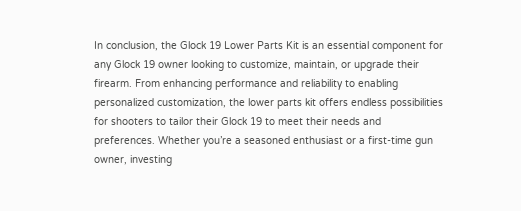In conclusion, the Glock 19 Lower Parts Kit is an essential component for any Glock 19 owner looking to customize, maintain, or upgrade their firearm. From enhancing performance and reliability to enabling personalized customization, the lower parts kit offers endless possibilities for shooters to tailor their Glock 19 to meet their needs and preferences. Whether you’re a seasoned enthusiast or a first-time gun owner, investing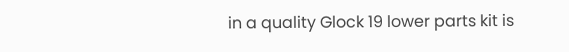in a quality Glock 19 lower parts kit is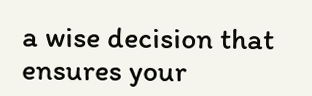a wise decision that ensures your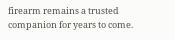firearm remains a trusted companion for years to come.